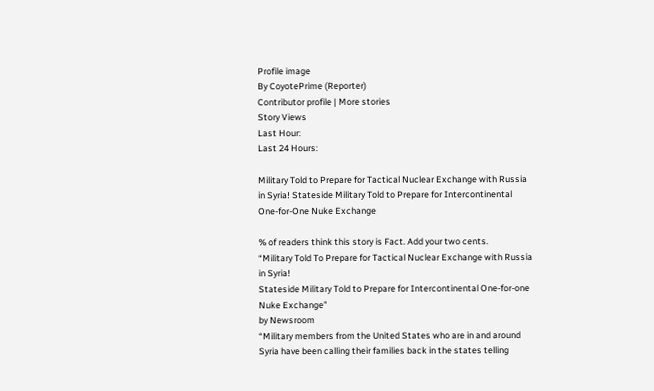Profile image
By CoyotePrime (Reporter)
Contributor profile | More stories
Story Views
Last Hour:
Last 24 Hours:

Military Told to Prepare for Tactical Nuclear Exchange with Russia in Syria! Stateside Military Told to Prepare for Intercontinental One-for-One Nuke Exchange

% of readers think this story is Fact. Add your two cents.
“Military Told To Prepare for Tactical Nuclear Exchange with Russia in Syria!
Stateside Military Told to Prepare for Intercontinental One-for-one Nuke Exchange”
by Newsroom
“Military members from the United States who are in and around Syria have been calling their families back in the states telling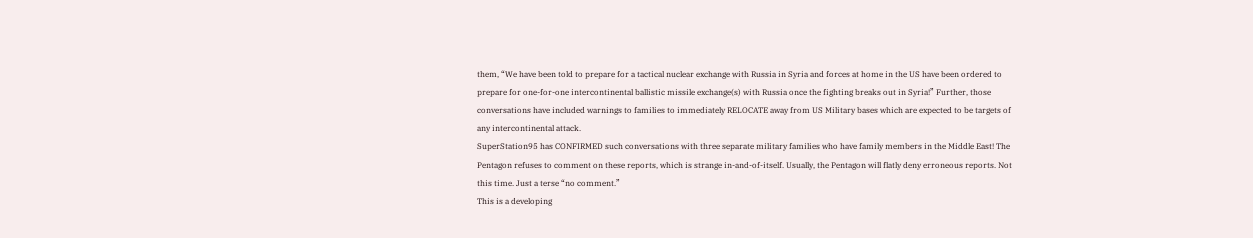them, “We have been told to prepare for a tactical nuclear exchange with Russia in Syria and forces at home in the US have been ordered to prepare for one-for-one intercontinental ballistic missile exchange(s) with Russia once the fighting breaks out in Syria!” Further, those conversations have included warnings to families to immediately RELOCATE away from US Military bases which are expected to be targets of any intercontinental attack.
SuperStation95 has CONFIRMED such conversations with three separate military families who have family members in the Middle East! The Pentagon refuses to comment on these reports, which is strange in-and-of-itself. Usually, the Pentagon will flatly deny erroneous reports. Not this time. Just a terse “no comment.”
This is a developing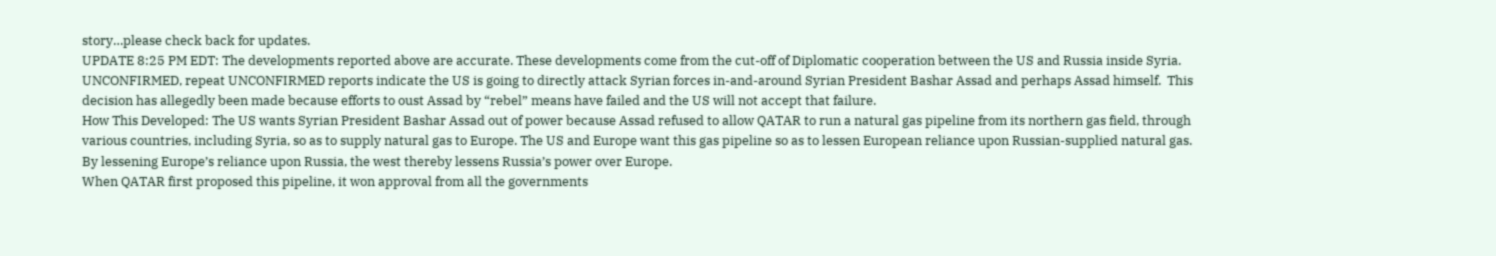story…please check back for updates.
UPDATE 8:25 PM EDT: The developments reported above are accurate. These developments come from the cut-off of Diplomatic cooperation between the US and Russia inside Syria. UNCONFIRMED, repeat UNCONFIRMED reports indicate the US is going to directly attack Syrian forces in-and-around Syrian President Bashar Assad and perhaps Assad himself.  This decision has allegedly been made because efforts to oust Assad by “rebel” means have failed and the US will not accept that failure.
How This Developed: The US wants Syrian President Bashar Assad out of power because Assad refused to allow QATAR to run a natural gas pipeline from its northern gas field, through various countries, including Syria, so as to supply natural gas to Europe. The US and Europe want this gas pipeline so as to lessen European reliance upon Russian-supplied natural gas. By lessening Europe’s reliance upon Russia, the west thereby lessens Russia’s power over Europe.
When QATAR first proposed this pipeline, it won approval from all the governments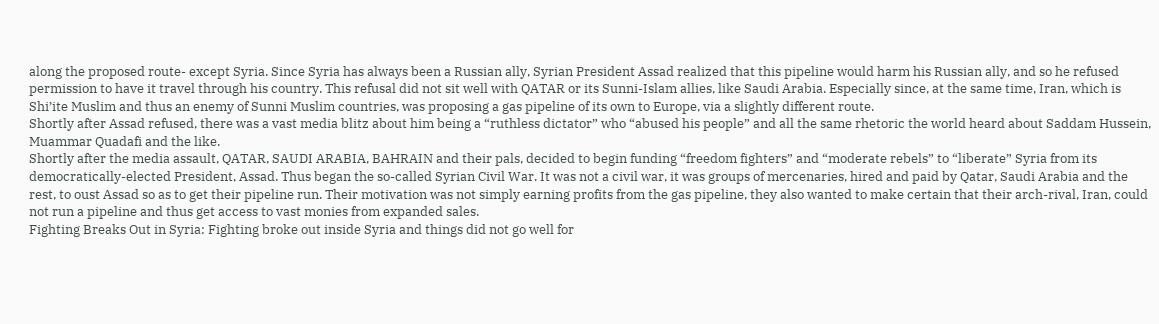along the proposed route- except Syria. Since Syria has always been a Russian ally, Syrian President Assad realized that this pipeline would harm his Russian ally, and so he refused permission to have it travel through his country. This refusal did not sit well with QATAR or its Sunni-Islam allies, like Saudi Arabia. Especially since, at the same time, Iran, which is Shi’ite Muslim and thus an enemy of Sunni Muslim countries, was proposing a gas pipeline of its own to Europe, via a slightly different route.
Shortly after Assad refused, there was a vast media blitz about him being a “ruthless dictator” who “abused his people” and all the same rhetoric the world heard about Saddam Hussein, Muammar Quadafi and the like.
Shortly after the media assault, QATAR, SAUDI ARABIA, BAHRAIN and their pals, decided to begin funding “freedom fighters” and “moderate rebels” to “liberate” Syria from its democratically-elected President, Assad. Thus began the so-called Syrian Civil War. It was not a civil war, it was groups of mercenaries, hired and paid by Qatar, Saudi Arabia and the rest, to oust Assad so as to get their pipeline run. Their motivation was not simply earning profits from the gas pipeline, they also wanted to make certain that their arch-rival, Iran, could not run a pipeline and thus get access to vast monies from expanded sales.
Fighting Breaks Out in Syria: Fighting broke out inside Syria and things did not go well for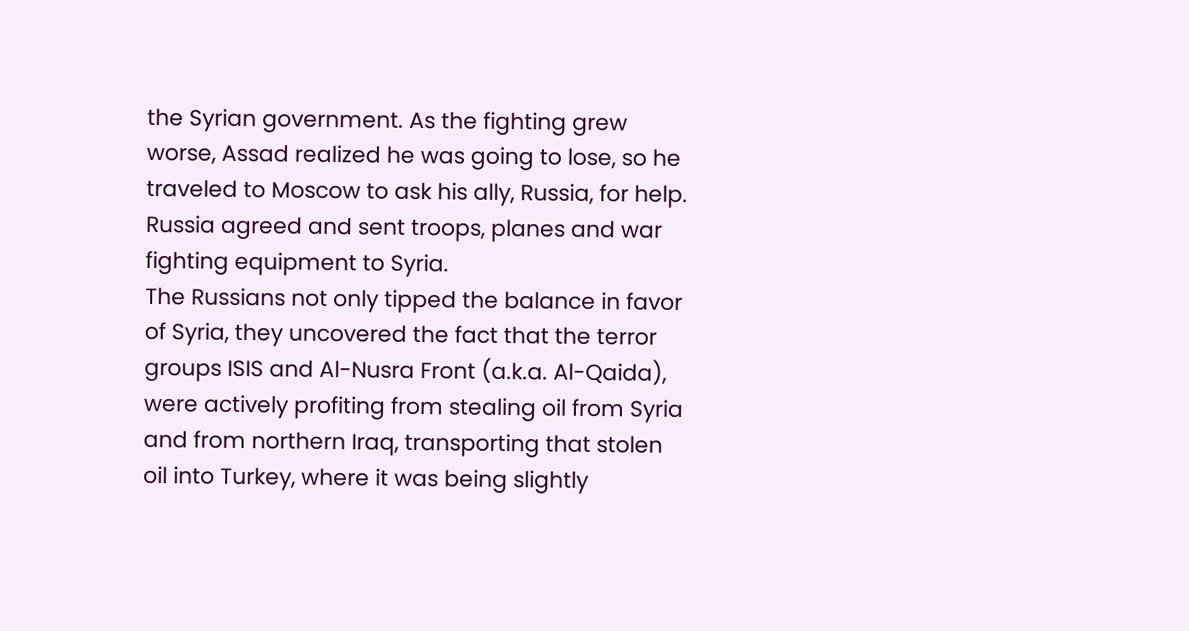the Syrian government. As the fighting grew worse, Assad realized he was going to lose, so he traveled to Moscow to ask his ally, Russia, for help. Russia agreed and sent troops, planes and war fighting equipment to Syria.
The Russians not only tipped the balance in favor of Syria, they uncovered the fact that the terror groups ISIS and Al-Nusra Front (a.k.a. Al-Qaida), were actively profiting from stealing oil from Syria and from northern Iraq, transporting that stolen oil into Turkey, where it was being slightly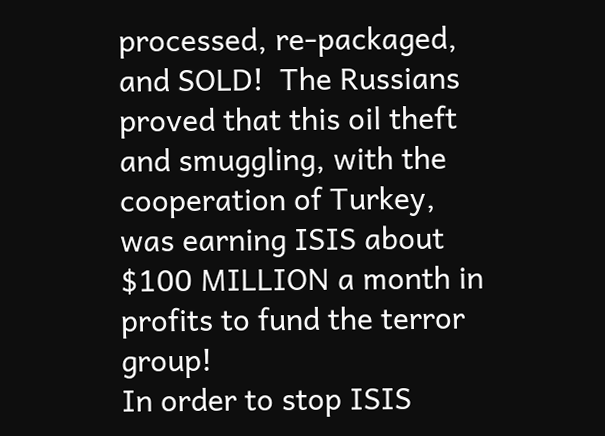processed, re-packaged, and SOLD!  The Russians proved that this oil theft and smuggling, with the cooperation of Turkey, was earning ISIS about $100 MILLION a month in profits to fund the terror group!
In order to stop ISIS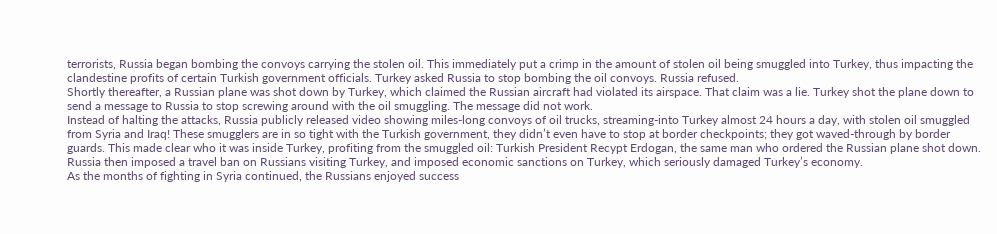terrorists, Russia began bombing the convoys carrying the stolen oil. This immediately put a crimp in the amount of stolen oil being smuggled into Turkey, thus impacting the clandestine profits of certain Turkish government officials. Turkey asked Russia to stop bombing the oil convoys. Russia refused.
Shortly thereafter, a Russian plane was shot down by Turkey, which claimed the Russian aircraft had violated its airspace. That claim was a lie. Turkey shot the plane down to send a message to Russia to stop screwing around with the oil smuggling. The message did not work.
Instead of halting the attacks, Russia publicly released video showing miles-long convoys of oil trucks, streaming-into Turkey almost 24 hours a day, with stolen oil smuggled from Syria and Iraq! These smugglers are in so tight with the Turkish government, they didn’t even have to stop at border checkpoints; they got waved-through by border guards. This made clear who it was inside Turkey, profiting from the smuggled oil: Turkish President Recypt Erdogan, the same man who ordered the Russian plane shot down. Russia then imposed a travel ban on Russians visiting Turkey, and imposed economic sanctions on Turkey, which seriously damaged Turkey’s economy.
As the months of fighting in Syria continued, the Russians enjoyed success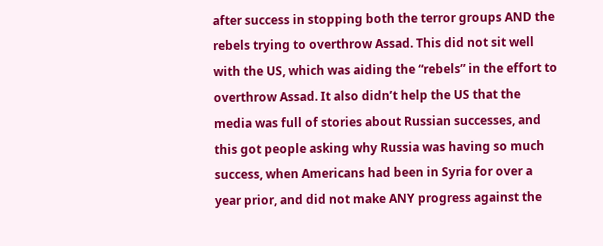after success in stopping both the terror groups AND the rebels trying to overthrow Assad. This did not sit well with the US, which was aiding the “rebels” in the effort to overthrow Assad. It also didn’t help the US that the media was full of stories about Russian successes, and this got people asking why Russia was having so much success, when Americans had been in Syria for over a year prior, and did not make ANY progress against the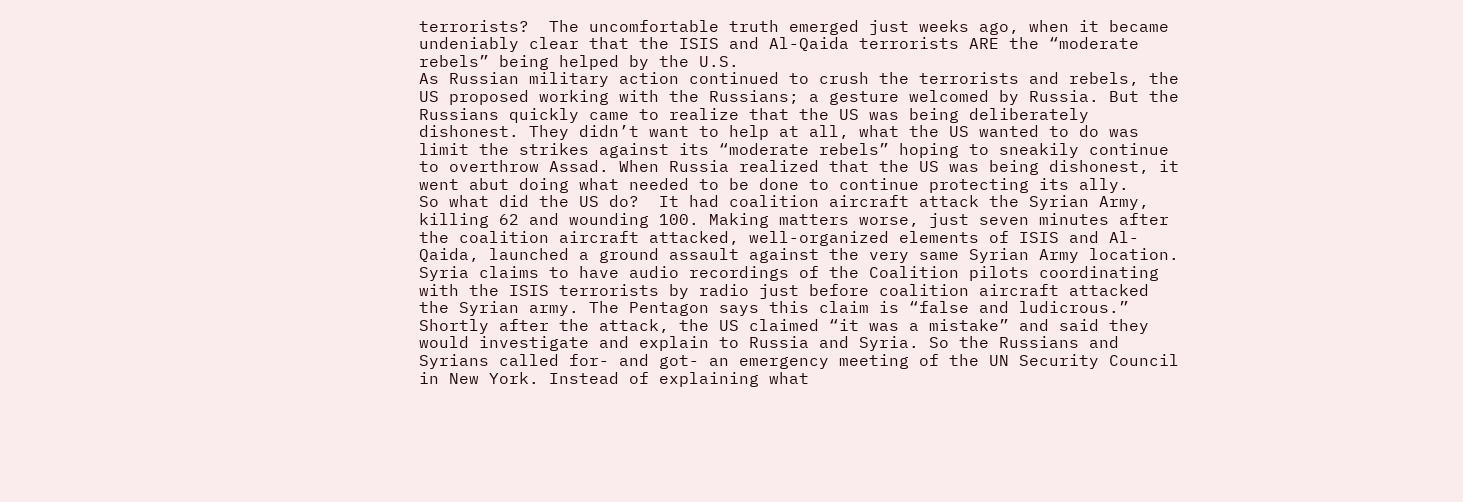terrorists?  The uncomfortable truth emerged just weeks ago, when it became undeniably clear that the ISIS and Al-Qaida terrorists ARE the “moderate rebels” being helped by the U.S.
As Russian military action continued to crush the terrorists and rebels, the US proposed working with the Russians; a gesture welcomed by Russia. But the Russians quickly came to realize that the US was being deliberately dishonest. They didn’t want to help at all, what the US wanted to do was limit the strikes against its “moderate rebels” hoping to sneakily continue to overthrow Assad. When Russia realized that the US was being dishonest, it went abut doing what needed to be done to continue protecting its ally.
So what did the US do?  It had coalition aircraft attack the Syrian Army, killing 62 and wounding 100. Making matters worse, just seven minutes after the coalition aircraft attacked, well-organized elements of ISIS and Al-Qaida, launched a ground assault against the very same Syrian Army location. Syria claims to have audio recordings of the Coalition pilots coordinating with the ISIS terrorists by radio just before coalition aircraft attacked the Syrian army. The Pentagon says this claim is “false and ludicrous.”
Shortly after the attack, the US claimed “it was a mistake” and said they would investigate and explain to Russia and Syria. So the Russians and Syrians called for- and got- an emergency meeting of the UN Security Council in New York. Instead of explaining what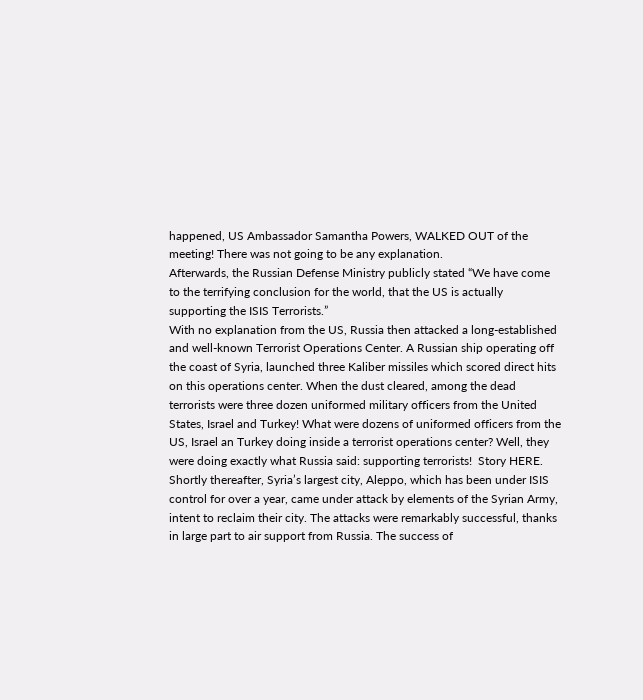happened, US Ambassador Samantha Powers, WALKED OUT of the meeting! There was not going to be any explanation.
Afterwards, the Russian Defense Ministry publicly stated “We have come to the terrifying conclusion for the world, that the US is actually supporting the ISIS Terrorists.”
With no explanation from the US, Russia then attacked a long-established and well-known Terrorist Operations Center. A Russian ship operating off the coast of Syria, launched three Kaliber missiles which scored direct hits on this operations center. When the dust cleared, among the dead terrorists were three dozen uniformed military officers from the United States, Israel and Turkey! What were dozens of uniformed officers from the US, Israel an Turkey doing inside a terrorist operations center? Well, they were doing exactly what Russia said: supporting terrorists!  Story HERE.
Shortly thereafter, Syria’s largest city, Aleppo, which has been under ISIS control for over a year, came under attack by elements of the Syrian Army, intent to reclaim their city. The attacks were remarkably successful, thanks in large part to air support from Russia. The success of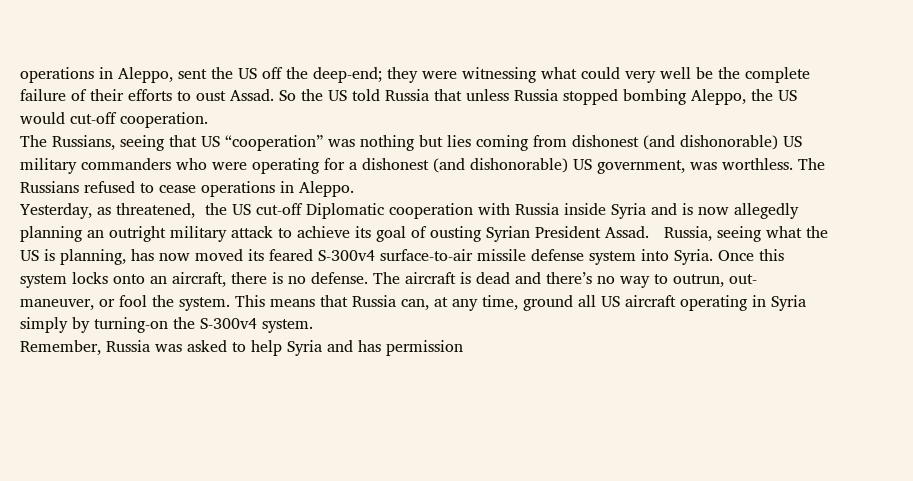operations in Aleppo, sent the US off the deep-end; they were witnessing what could very well be the complete failure of their efforts to oust Assad. So the US told Russia that unless Russia stopped bombing Aleppo, the US would cut-off cooperation.
The Russians, seeing that US “cooperation” was nothing but lies coming from dishonest (and dishonorable) US military commanders who were operating for a dishonest (and dishonorable) US government, was worthless. The Russians refused to cease operations in Aleppo.
Yesterday, as threatened,  the US cut-off Diplomatic cooperation with Russia inside Syria and is now allegedly planning an outright military attack to achieve its goal of ousting Syrian President Assad.   Russia, seeing what the US is planning, has now moved its feared S-300v4 surface-to-air missile defense system into Syria. Once this system locks onto an aircraft, there is no defense. The aircraft is dead and there’s no way to outrun, out-maneuver, or fool the system. This means that Russia can, at any time, ground all US aircraft operating in Syria simply by turning-on the S-300v4 system.
Remember, Russia was asked to help Syria and has permission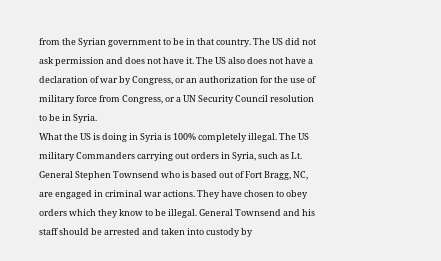from the Syrian government to be in that country. The US did not ask permission and does not have it. The US also does not have a declaration of war by Congress, or an authorization for the use of military force from Congress, or a UN Security Council resolution to be in Syria.
What the US is doing in Syria is 100% completely illegal. The US military Commanders carrying out orders in Syria, such as Lt. General Stephen Townsend who is based out of Fort Bragg, NC, are engaged in criminal war actions. They have chosen to obey orders which they know to be illegal. General Townsend and his staff should be arrested and taken into custody by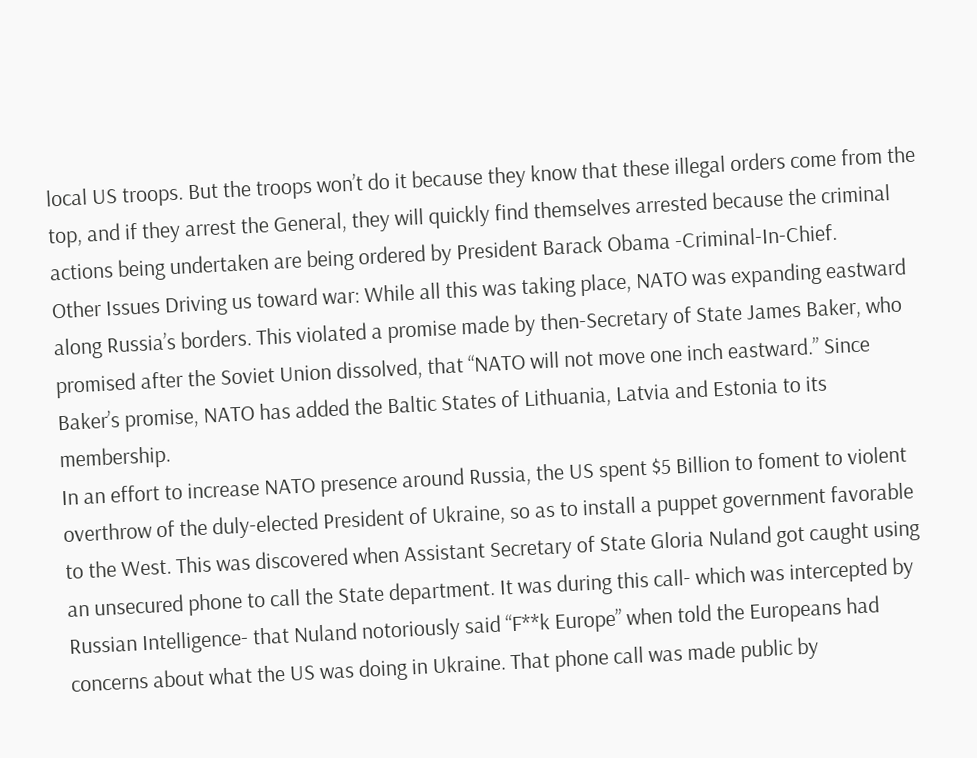local US troops. But the troops won’t do it because they know that these illegal orders come from the top, and if they arrest the General, they will quickly find themselves arrested because the criminal actions being undertaken are being ordered by President Barack Obama -Criminal-In-Chief.
Other Issues Driving us toward war: While all this was taking place, NATO was expanding eastward along Russia’s borders. This violated a promise made by then-Secretary of State James Baker, who promised after the Soviet Union dissolved, that “NATO will not move one inch eastward.” Since Baker’s promise, NATO has added the Baltic States of Lithuania, Latvia and Estonia to its membership.
In an effort to increase NATO presence around Russia, the US spent $5 Billion to foment to violent overthrow of the duly-elected President of Ukraine, so as to install a puppet government favorable to the West. This was discovered when Assistant Secretary of State Gloria Nuland got caught using an unsecured phone to call the State department. It was during this call- which was intercepted by Russian Intelligence- that Nuland notoriously said “F**k Europe” when told the Europeans had concerns about what the US was doing in Ukraine. That phone call was made public by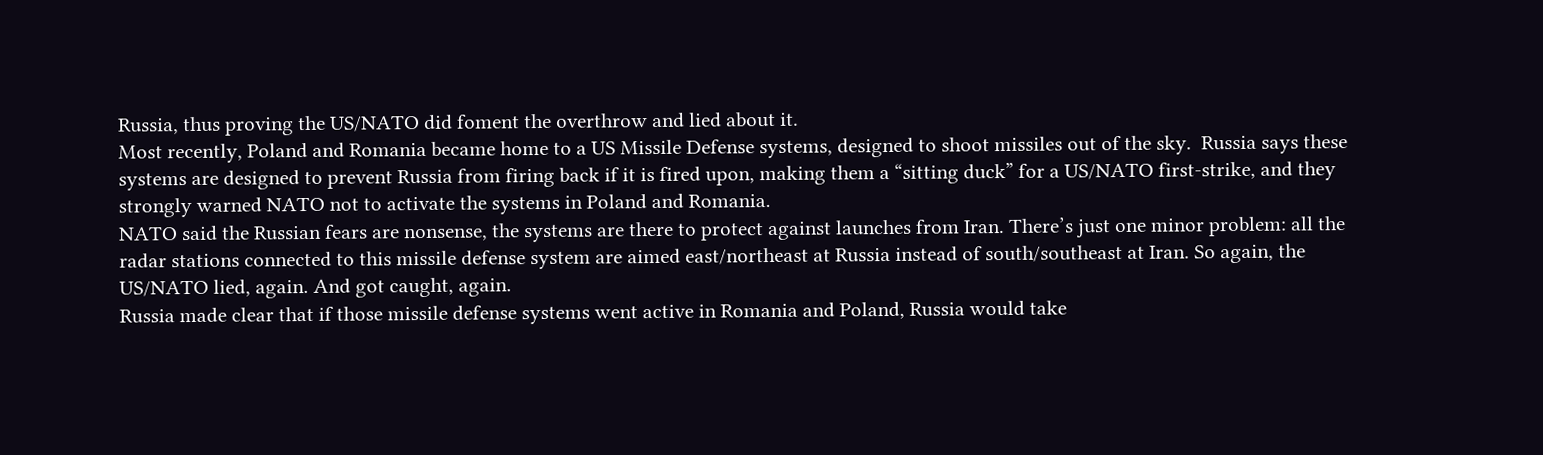Russia, thus proving the US/NATO did foment the overthrow and lied about it.
Most recently, Poland and Romania became home to a US Missile Defense systems, designed to shoot missiles out of the sky.  Russia says these systems are designed to prevent Russia from firing back if it is fired upon, making them a “sitting duck” for a US/NATO first-strike, and they strongly warned NATO not to activate the systems in Poland and Romania.
NATO said the Russian fears are nonsense, the systems are there to protect against launches from Iran. There’s just one minor problem: all the radar stations connected to this missile defense system are aimed east/northeast at Russia instead of south/southeast at Iran. So again, the US/NATO lied, again. And got caught, again.
Russia made clear that if those missile defense systems went active in Romania and Poland, Russia would take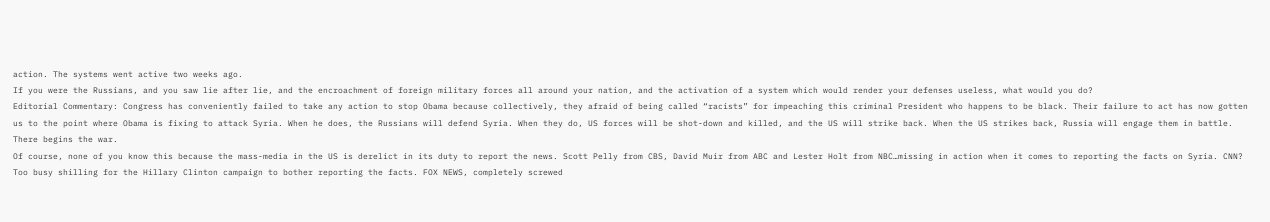action. The systems went active two weeks ago.
If you were the Russians, and you saw lie after lie, and the encroachment of foreign military forces all around your nation, and the activation of a system which would render your defenses useless, what would you do?
Editorial Commentary: Congress has conveniently failed to take any action to stop Obama because collectively, they afraid of being called “racists” for impeaching this criminal President who happens to be black. Their failure to act has now gotten us to the point where Obama is fixing to attack Syria. When he does, the Russians will defend Syria. When they do, US forces will be shot-down and killed, and the US will strike back. When the US strikes back, Russia will engage them in battle.
There begins the war.
Of course, none of you know this because the mass-media in the US is derelict in its duty to report the news. Scott Pelly from CBS, David Muir from ABC and Lester Holt from NBC…missing in action when it comes to reporting the facts on Syria. CNN? Too busy shilling for the Hillary Clinton campaign to bother reporting the facts. FOX NEWS, completely screwed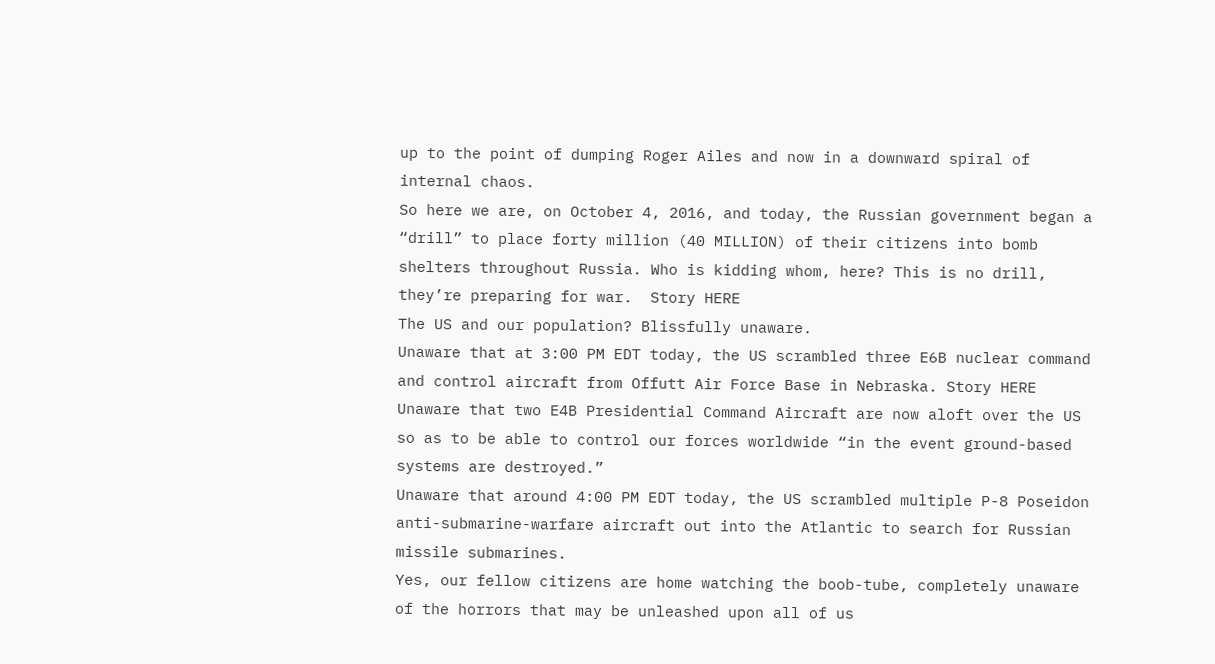up to the point of dumping Roger Ailes and now in a downward spiral of internal chaos.
So here we are, on October 4, 2016, and today, the Russian government began a “drill” to place forty million (40 MILLION) of their citizens into bomb shelters throughout Russia. Who is kidding whom, here? This is no drill, they’re preparing for war.  Story HERE
The US and our population? Blissfully unaware.
Unaware that at 3:00 PM EDT today, the US scrambled three E6B nuclear command and control aircraft from Offutt Air Force Base in Nebraska. Story HERE
Unaware that two E4B Presidential Command Aircraft are now aloft over the US so as to be able to control our forces worldwide “in the event ground-based systems are destroyed.”
Unaware that around 4:00 PM EDT today, the US scrambled multiple P-8 Poseidon anti-submarine-warfare aircraft out into the Atlantic to search for Russian missile submarines.
Yes, our fellow citizens are home watching the boob-tube, completely unaware of the horrors that may be unleashed upon all of us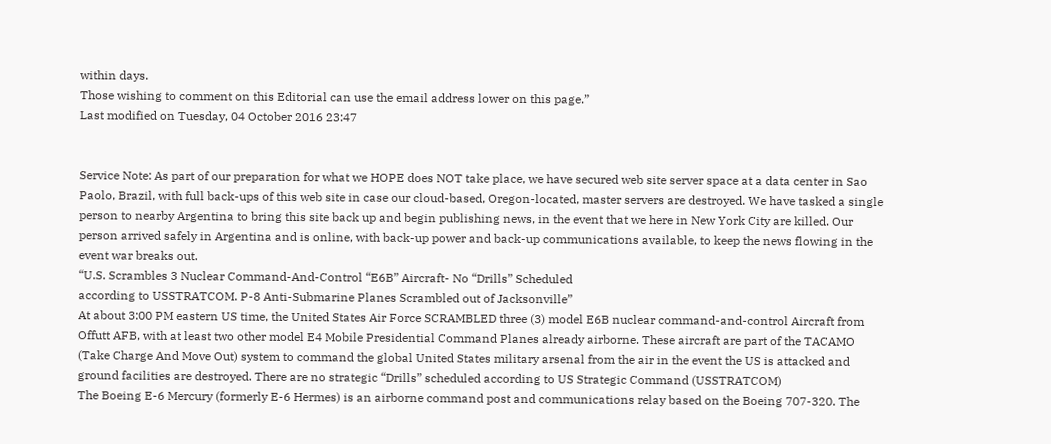within days.
Those wishing to comment on this Editorial can use the email address lower on this page.”
Last modified on Tuesday, 04 October 2016 23:47


Service Note: As part of our preparation for what we HOPE does NOT take place, we have secured web site server space at a data center in Sao Paolo, Brazil, with full back-ups of this web site in case our cloud-based, Oregon-located, master servers are destroyed. We have tasked a single person to nearby Argentina to bring this site back up and begin publishing news, in the event that we here in New York City are killed. Our person arrived safely in Argentina and is online, with back-up power and back-up communications available, to keep the news flowing in the event war breaks out.
“U.S. Scrambles 3 Nuclear Command-And-Control “E6B” Aircraft- No “Drills” Scheduled
according to USSTRATCOM. P-8 Anti-Submarine Planes Scrambled out of Jacksonville”
At about 3:00 PM eastern US time, the United States Air Force SCRAMBLED three (3) model E6B nuclear command-and-control Aircraft from Offutt AFB, with at least two other model E4 Mobile Presidential Command Planes already airborne. These aircraft are part of the TACAMO (Take Charge And Move Out) system to command the global United States military arsenal from the air in the event the US is attacked and ground facilities are destroyed. There are no strategic “Drills” scheduled according to US Strategic Command (USSTRATCOM)
The Boeing E-6 Mercury (formerly E-6 Hermes) is an airborne command post and communications relay based on the Boeing 707-320. The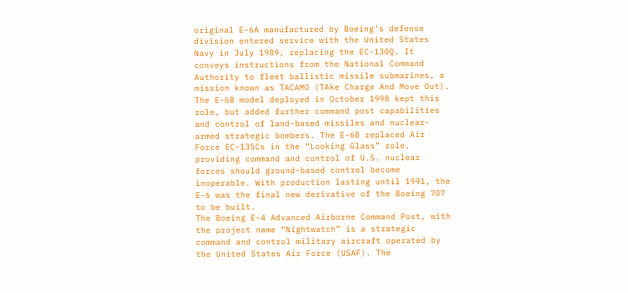original E-6A manufactured by Boeing’s defense division entered service with the United States Navy in July 1989, replacing the EC-130Q. It conveys instructions from the National Command Authority to fleet ballistic missile submarines, a mission known as TACAMO (TAke Charge And Move Out). The E-6B model deployed in October 1998 kept this role, but added further command post capabilities and control of land-based missiles and nuclear-armed strategic bombers. The E-6B replaced Air Force EC-135Cs in the “Looking Glass” role, providing command and control of U.S. nuclear forces should ground-based control become inoperable. With production lasting until 1991, the E-6 was the final new derivative of the Boeing 707 to be built.
The Boeing E-4 Advanced Airborne Command Post, with the project name “Nightwatch” is a strategic command and control military aircraft operated by the United States Air Force (USAF). The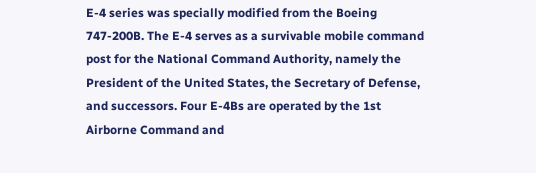E-4 series was specially modified from the Boeing 747-200B. The E-4 serves as a survivable mobile command post for the National Command Authority, namely the President of the United States, the Secretary of Defense, and successors. Four E-4Bs are operated by the 1st Airborne Command and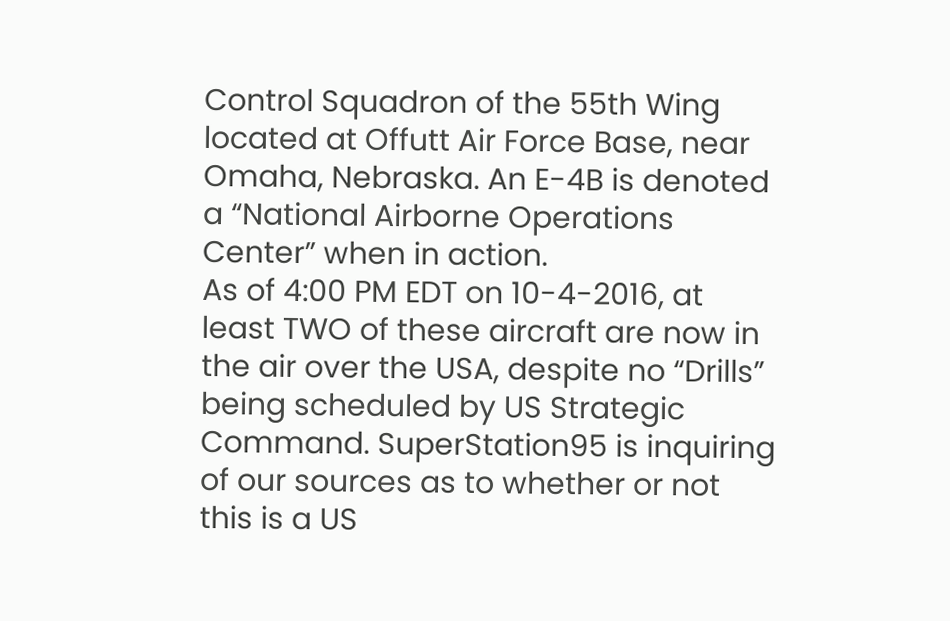Control Squadron of the 55th Wing located at Offutt Air Force Base, near Omaha, Nebraska. An E-4B is denoted a “National Airborne Operations Center” when in action.
As of 4:00 PM EDT on 10-4-2016, at least TWO of these aircraft are now in the air over the USA, despite no “Drills” being scheduled by US Strategic Command. SuperStation95 is inquiring of our sources as to whether or not this is a US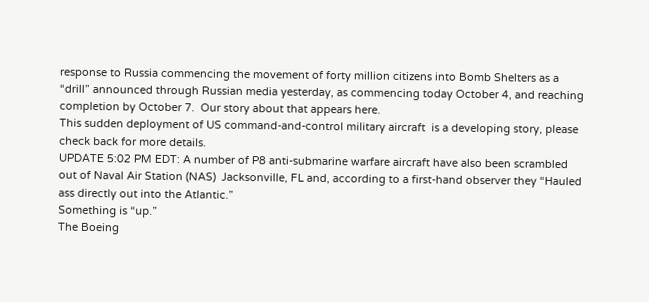response to Russia commencing the movement of forty million citizens into Bomb Shelters as a “drill” announced through Russian media yesterday, as commencing today October 4, and reaching completion by October 7.  Our story about that appears here.
This sudden deployment of US command-and-control military aircraft  is a developing story, please check back for more details.
UPDATE 5:02 PM EDT: A number of P8 anti-submarine warfare aircraft have also been scrambled out of Naval Air Station (NAS)  Jacksonville, FL and, according to a first-hand observer they “Hauled ass directly out into the Atlantic.”
Something is “up.”
The Boeing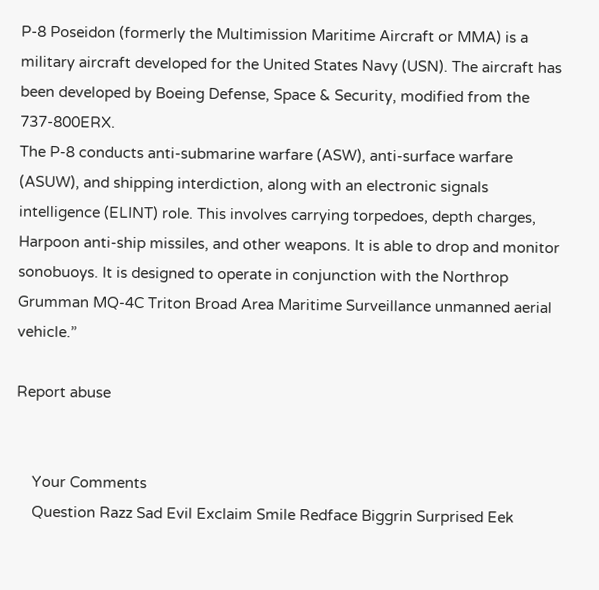P-8 Poseidon (formerly the Multimission Maritime Aircraft or MMA) is a military aircraft developed for the United States Navy (USN). The aircraft has been developed by Boeing Defense, Space & Security, modified from the 737-800ERX.
The P-8 conducts anti-submarine warfare (ASW), anti-surface warfare (ASUW), and shipping interdiction, along with an electronic signals intelligence (ELINT) role. This involves carrying torpedoes, depth charges, Harpoon anti-ship missiles, and other weapons. It is able to drop and monitor sonobuoys. It is designed to operate in conjunction with the Northrop Grumman MQ-4C Triton Broad Area Maritime Surveillance unmanned aerial vehicle.”

Report abuse


    Your Comments
    Question Razz Sad Evil Exclaim Smile Redface Biggrin Surprised Eek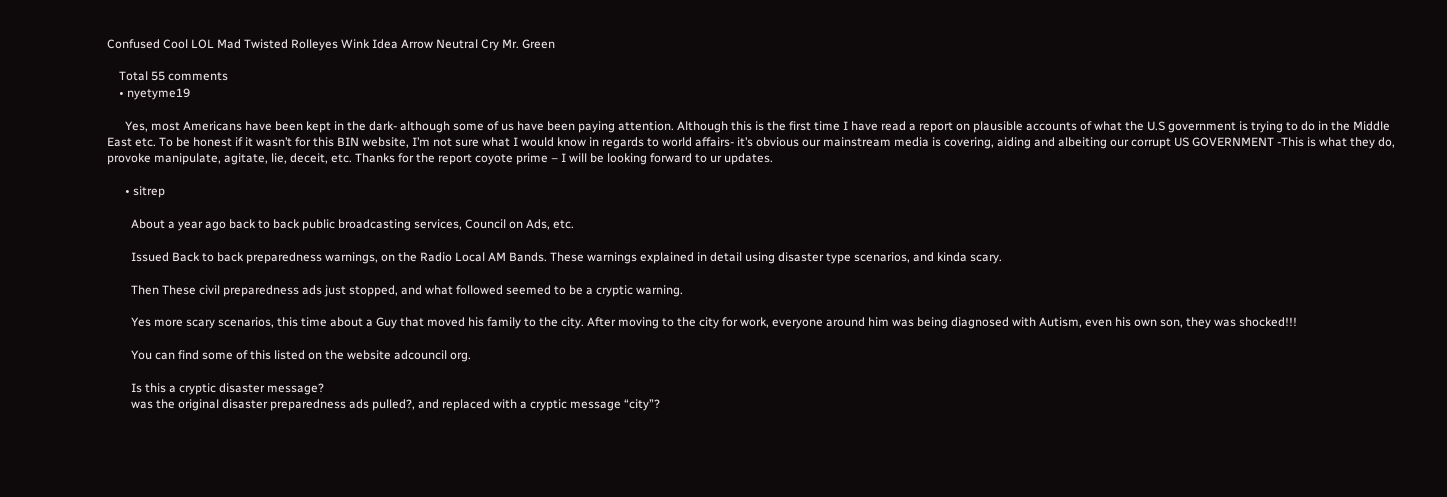Confused Cool LOL Mad Twisted Rolleyes Wink Idea Arrow Neutral Cry Mr. Green

    Total 55 comments
    • nyetyme19

      Yes, most Americans have been kept in the dark- although some of us have been paying attention. Although this is the first time I have read a report on plausible accounts of what the U.S government is trying to do in the Middle East etc. To be honest if it wasn’t for this BIN website, I’m not sure what I would know in regards to world affairs- it’s obvious our mainstream media is covering, aiding and albeiting our corrupt US GOVERNMENT -This is what they do, provoke manipulate, agitate, lie, deceit, etc. Thanks for the report coyote prime – I will be looking forward to ur updates.

      • sitrep

        About a year ago back to back public broadcasting services, Council on Ads, etc.

        Issued Back to back preparedness warnings, on the Radio Local AM Bands. These warnings explained in detail using disaster type scenarios, and kinda scary.

        Then These civil preparedness ads just stopped, and what followed seemed to be a cryptic warning.

        Yes more scary scenarios, this time about a Guy that moved his family to the city. After moving to the city for work, everyone around him was being diagnosed with Autism, even his own son, they was shocked!!!

        You can find some of this listed on the website adcouncil org.

        Is this a cryptic disaster message?
        was the original disaster preparedness ads pulled?, and replaced with a cryptic message “city”?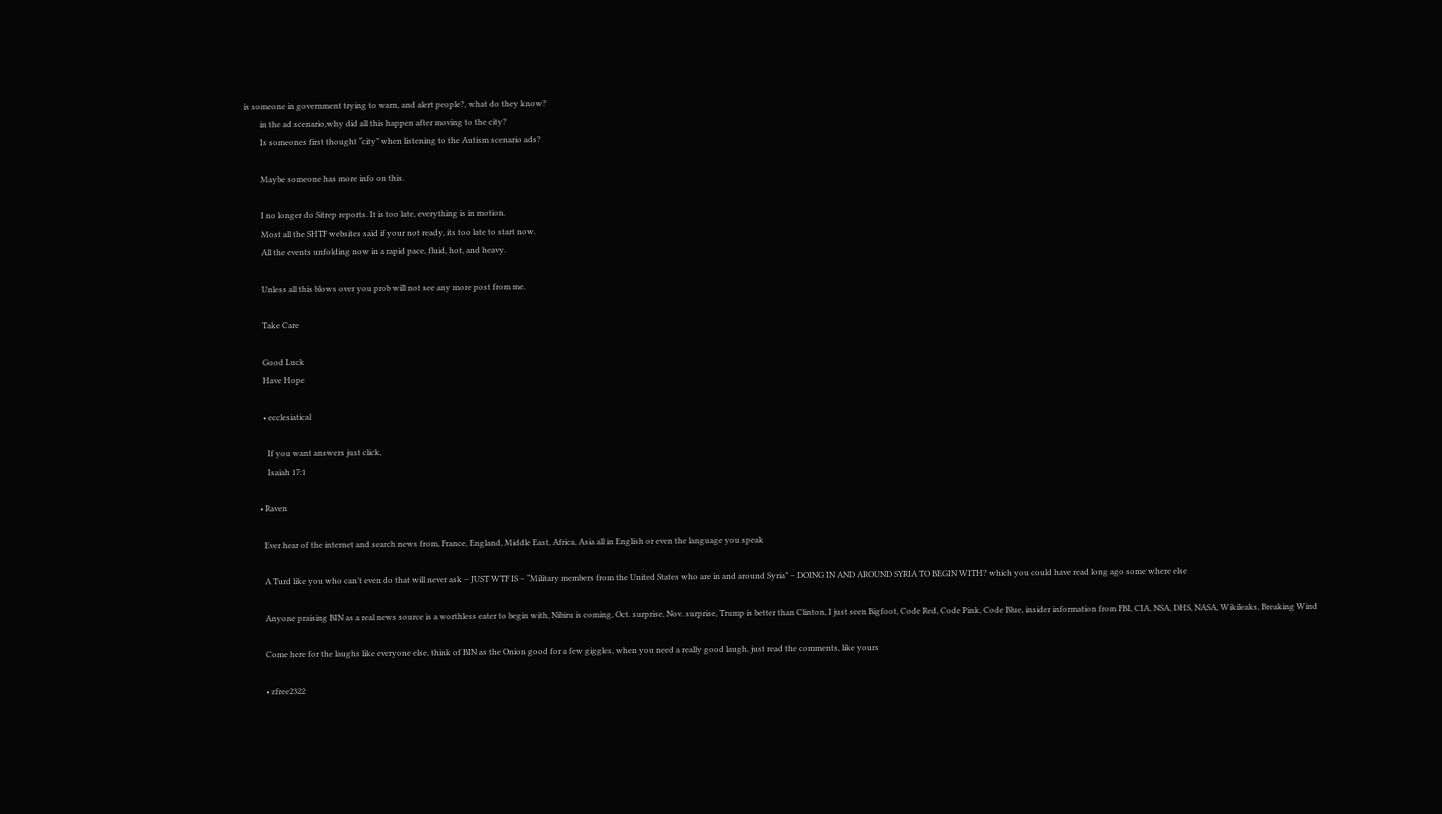is someone in government trying to warn, and alert people?, what do they know?
        in the ad scenario,why did all this happen after moving to the city?
        Is someones first thought “city” when listening to the Autism scenario ads?

        Maybe someone has more info on this.

        I no longer do Sitrep reports. It is too late, everything is in motion.
        Most all the SHTF websites said if your not ready, its too late to start now.
        All the events unfolding now in a rapid pace, fluid, hot, and heavy.

        Unless all this blows over you prob will not see any more post from me.

        Take Care

        Good Luck
        Have Hope

        • ecclesiatical

          If you want answers just click,
          Isaiah 17:1

      • Raven

        Ever hear of the internet and search news from, France, England, Middle East, Africa, Asia all in English or even the language you speak

        A Turd like you who can’t even do that will never ask – JUST WTF IS – “Military members from the United States who are in and around Syria” – DOING IN AND AROUND SYRIA TO BEGIN WITH? which you could have read long ago some where else

        Anyone praising BIN as a real news source is a worthless eater to begin with, Nibiru is coming, Oct. surprise, Nov. surprise, Trump is better than Clinton, I just seen Bigfoot, Code Red, Code Pink, Code Blue, insider information from FBI, CIA, NSA, DHS, NASA, Wikileaks, Breaking Wind

        Come here for the laughs like everyone else, think of BIN as the Onion good for a few giggles, when you need a really good laugh, just read the comments, like yours

        • zfree2322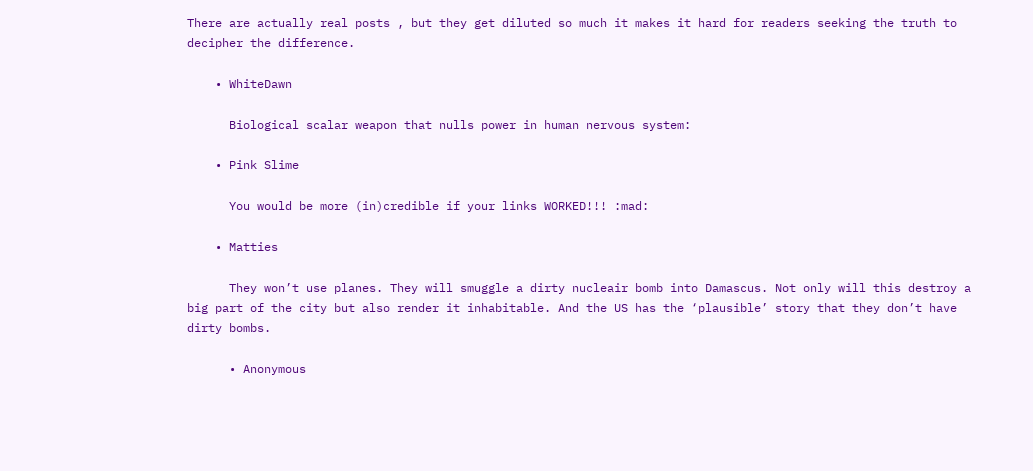There are actually real posts , but they get diluted so much it makes it hard for readers seeking the truth to decipher the difference.

    • WhiteDawn

      Biological scalar weapon that nulls power in human nervous system:

    • Pink Slime

      You would be more (in)credible if your links WORKED!!! :mad:

    • Matties

      They won’t use planes. They will smuggle a dirty nucleair bomb into Damascus. Not only will this destroy a big part of the city but also render it inhabitable. And the US has the ‘plausible’ story that they don’t have dirty bombs.

      • Anonymous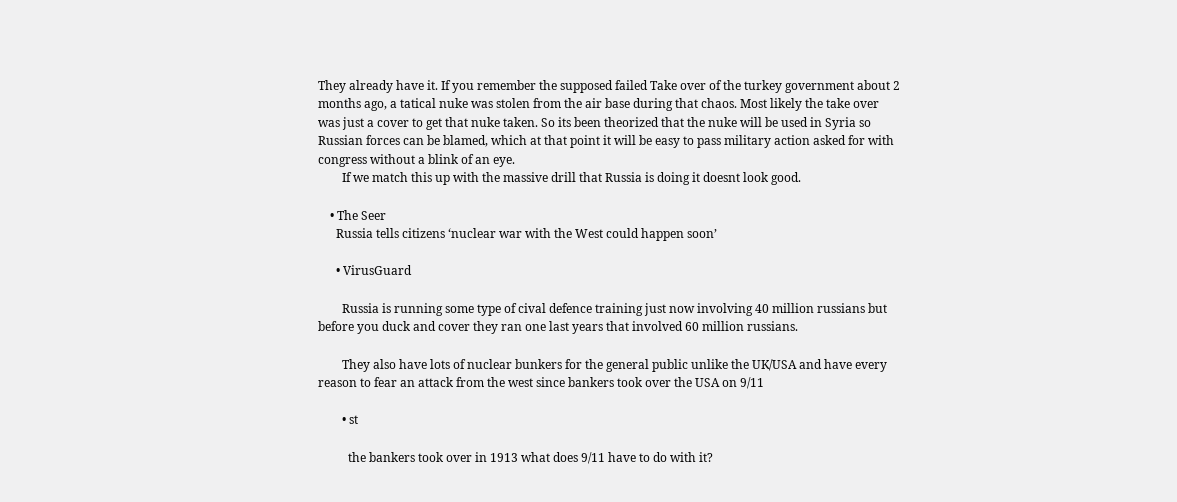They already have it. If you remember the supposed failed Take over of the turkey government about 2 months ago, a tatical nuke was stolen from the air base during that chaos. Most likely the take over was just a cover to get that nuke taken. So its been theorized that the nuke will be used in Syria so Russian forces can be blamed, which at that point it will be easy to pass military action asked for with congress without a blink of an eye.
        If we match this up with the massive drill that Russia is doing it doesnt look good.

    • The Seer
      Russia tells citizens ‘nuclear war with the West could happen soon’

      • VirusGuard

        Russia is running some type of cival defence training just now involving 40 million russians but before you duck and cover they ran one last years that involved 60 million russians.

        They also have lots of nuclear bunkers for the general public unlike the UK/USA and have every reason to fear an attack from the west since bankers took over the USA on 9/11

        • st

          the bankers took over in 1913 what does 9/11 have to do with it?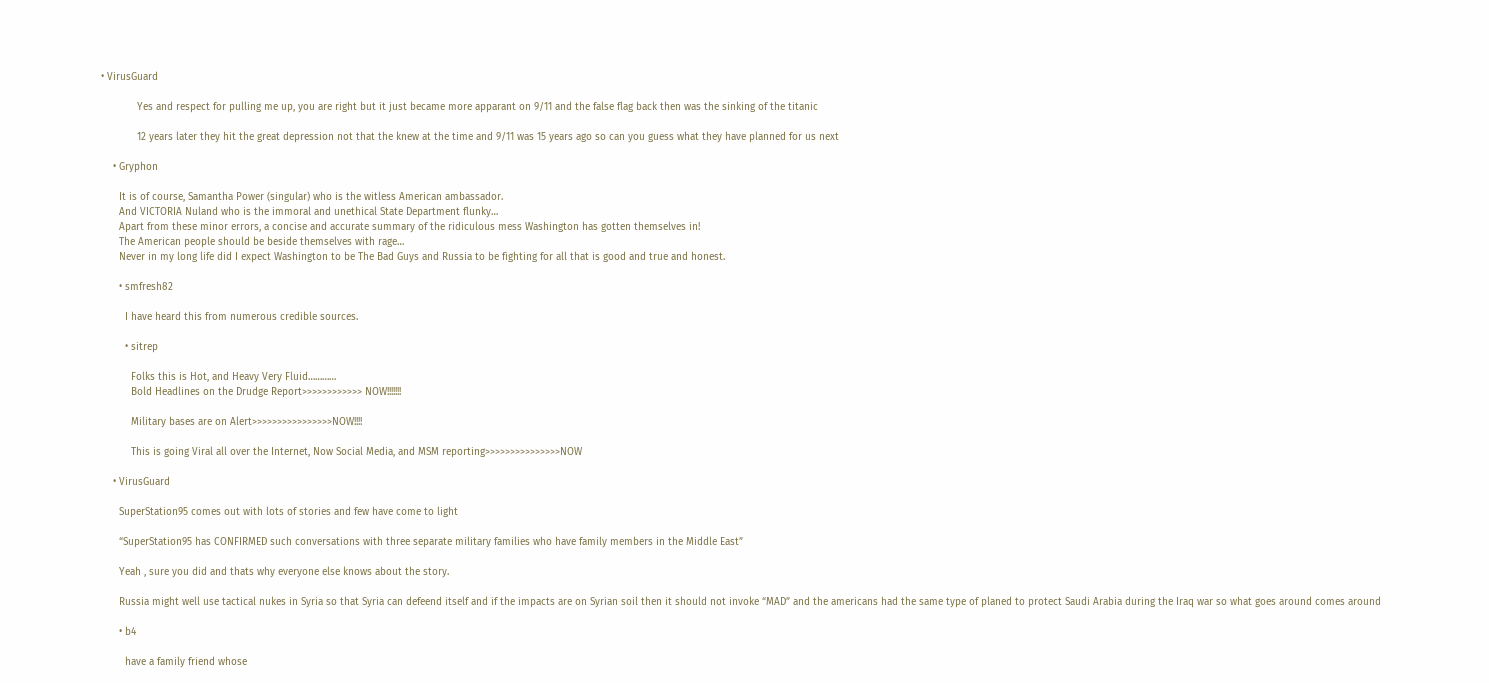• VirusGuard

            Yes and respect for pulling me up, you are right but it just became more apparant on 9/11 and the false flag back then was the sinking of the titanic

            12 years later they hit the great depression not that the knew at the time and 9/11 was 15 years ago so can you guess what they have planned for us next

    • Gryphon

      It is of course, Samantha Power (singular) who is the witless American ambassador.
      And VICTORIA Nuland who is the immoral and unethical State Department flunky…
      Apart from these minor errors, a concise and accurate summary of the ridiculous mess Washington has gotten themselves in!
      The American people should be beside themselves with rage…
      Never in my long life did I expect Washington to be The Bad Guys and Russia to be fighting for all that is good and true and honest.

      • smfresh82

        I have heard this from numerous credible sources.

        • sitrep

          Folks this is Hot, and Heavy Very Fluid…………
          Bold Headlines on the Drudge Report>>>>>>>>>>>> NOW!!!!!!!

          Military bases are on Alert>>>>>>>>>>>>>>>>NOW!!!!

          This is going Viral all over the Internet, Now Social Media, and MSM reporting>>>>>>>>>>>>>>>NOW

    • VirusGuard

      SuperStation95 comes out with lots of stories and few have come to light

      “SuperStation95 has CONFIRMED such conversations with three separate military families who have family members in the Middle East”

      Yeah , sure you did and thats why everyone else knows about the story.

      Russia might well use tactical nukes in Syria so that Syria can defeend itself and if the impacts are on Syrian soil then it should not invoke “MAD” and the americans had the same type of planed to protect Saudi Arabia during the Iraq war so what goes around comes around

      • b4

        have a family friend whose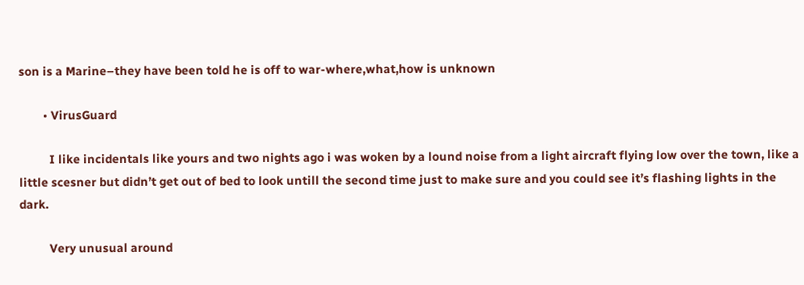son is a Marine–they have been told he is off to war-where,what,how is unknown

        • VirusGuard

          I like incidentals like yours and two nights ago i was woken by a lound noise from a light aircraft flying low over the town, like a little scesner but didn’t get out of bed to look untill the second time just to make sure and you could see it’s flashing lights in the dark.

          Very unusual around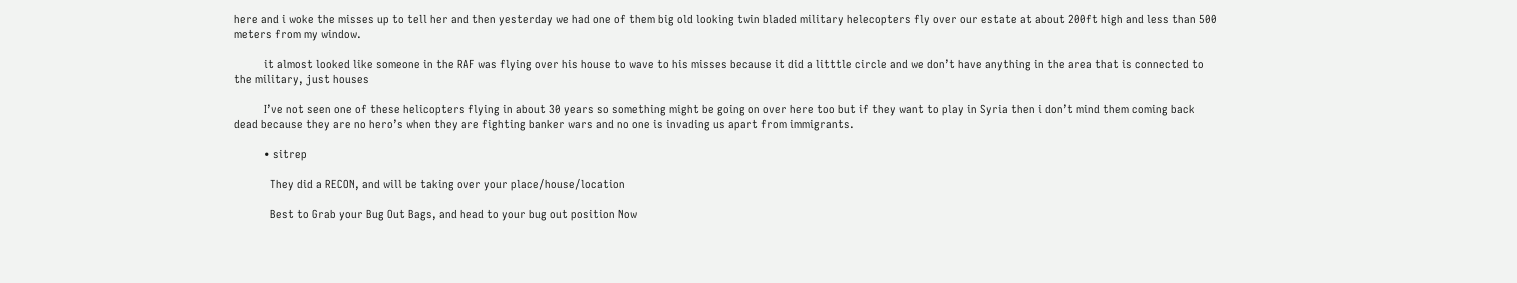here and i woke the misses up to tell her and then yesterday we had one of them big old looking twin bladed military helecopters fly over our estate at about 200ft high and less than 500 meters from my window.

          it almost looked like someone in the RAF was flying over his house to wave to his misses because it did a litttle circle and we don’t have anything in the area that is connected to the military, just houses

          I’ve not seen one of these helicopters flying in about 30 years so something might be going on over here too but if they want to play in Syria then i don’t mind them coming back dead because they are no hero’s when they are fighting banker wars and no one is invading us apart from immigrants.

          • sitrep

            They did a RECON, and will be taking over your place/house/location

            Best to Grab your Bug Out Bags, and head to your bug out position Now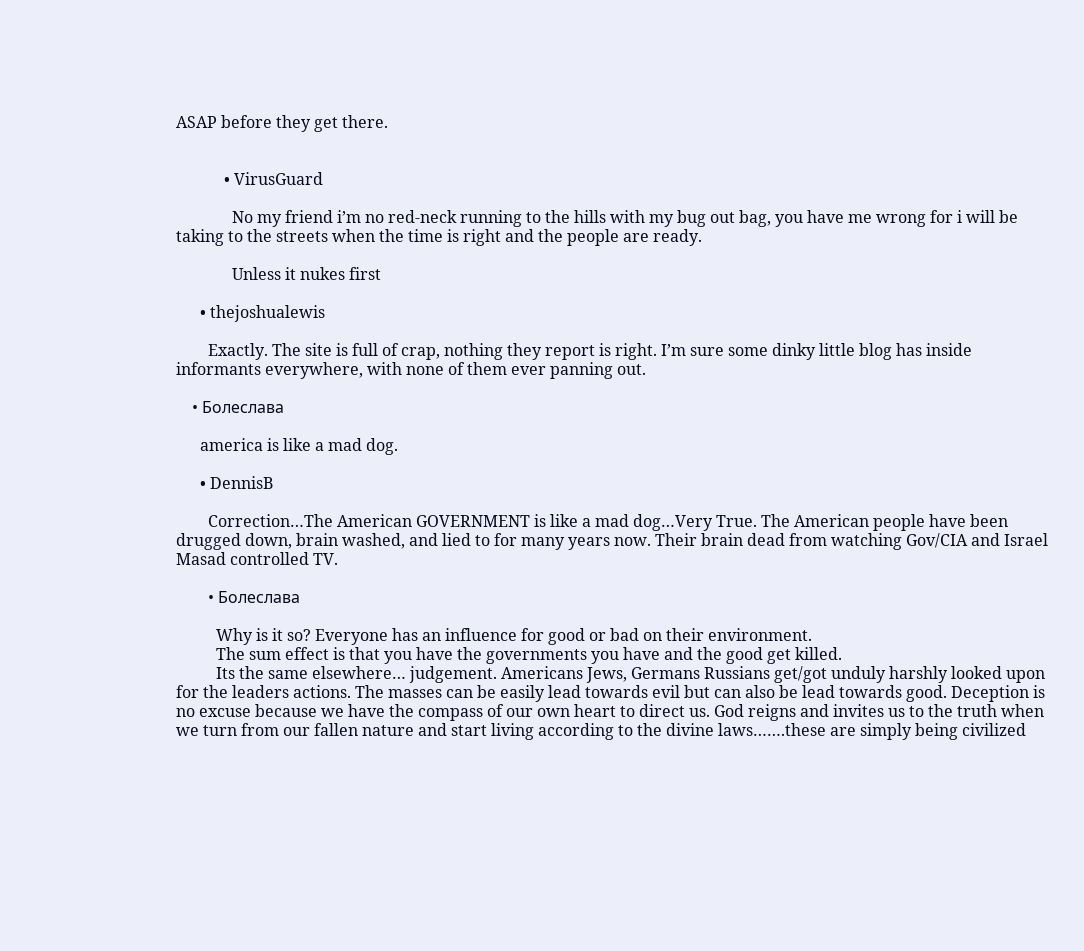ASAP before they get there.


            • VirusGuard

              No my friend i’m no red-neck running to the hills with my bug out bag, you have me wrong for i will be taking to the streets when the time is right and the people are ready.

              Unless it nukes first

      • thejoshualewis

        Exactly. The site is full of crap, nothing they report is right. I’m sure some dinky little blog has inside informants everywhere, with none of them ever panning out.

    • Болеслава

      america is like a mad dog.

      • DennisB

        Correction…The American GOVERNMENT is like a mad dog…Very True. The American people have been drugged down, brain washed, and lied to for many years now. Their brain dead from watching Gov/CIA and Israel Masad controlled TV.

        • Болеслава

          Why is it so? Everyone has an influence for good or bad on their environment.
          The sum effect is that you have the governments you have and the good get killed.
          Its the same elsewhere… judgement. Americans Jews, Germans Russians get/got unduly harshly looked upon for the leaders actions. The masses can be easily lead towards evil but can also be lead towards good. Deception is no excuse because we have the compass of our own heart to direct us. God reigns and invites us to the truth when we turn from our fallen nature and start living according to the divine laws…….these are simply being civilized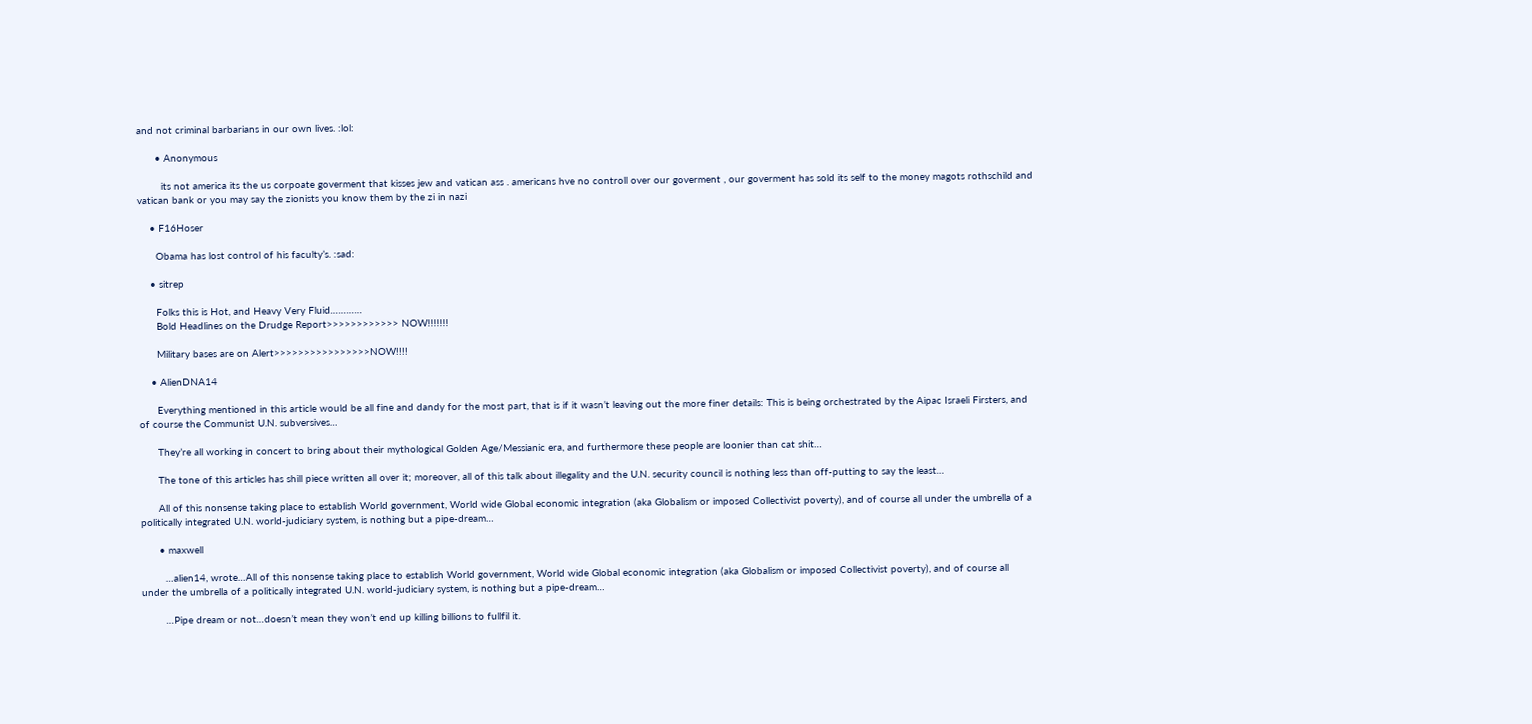and not criminal barbarians in our own lives. :lol:

      • Anonymous

        its not america its the us corpoate goverment that kisses jew and vatican ass . americans hve no controll over our goverment , our goverment has sold its self to the money magots rothschild and vatican bank or you may say the zionists you know them by the zi in nazi

    • F16Hoser

      Obama has lost control of his faculty’s. :sad:

    • sitrep

      Folks this is Hot, and Heavy Very Fluid…………
      Bold Headlines on the Drudge Report>>>>>>>>>>>> NOW!!!!!!!

      Military bases are on Alert>>>>>>>>>>>>>>>>NOW!!!!

    • AlienDNA14

      Everything mentioned in this article would be all fine and dandy for the most part, that is if it wasn’t leaving out the more finer details: This is being orchestrated by the Aipac Israeli Firsters, and of course the Communist U.N. subversives…

      They’re all working in concert to bring about their mythological Golden Age/Messianic era, and furthermore these people are loonier than cat shit…

      The tone of this articles has shill piece written all over it; moreover, all of this talk about illegality and the U.N. security council is nothing less than off-putting to say the least…

      All of this nonsense taking place to establish World government, World wide Global economic integration (aka Globalism or imposed Collectivist poverty), and of course all under the umbrella of a politically integrated U.N. world-judiciary system, is nothing but a pipe-dream…

      • maxwell

        …alien14, wrote…All of this nonsense taking place to establish World government, World wide Global economic integration (aka Globalism or imposed Collectivist poverty), and of course all under the umbrella of a politically integrated U.N. world-judiciary system, is nothing but a pipe-dream…

        …Pipe dream or not…doesn’t mean they won’t end up killing billions to fullfil it.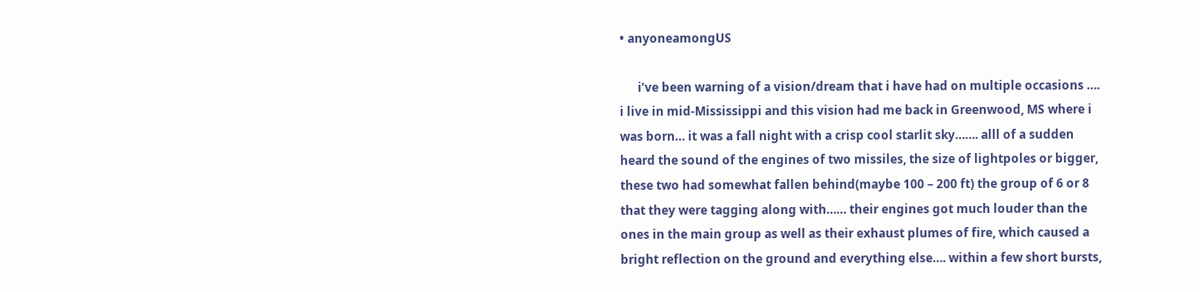• anyoneamongUS

      i’ve been warning of a vision/dream that i have had on multiple occasions …. i live in mid-Mississippi and this vision had me back in Greenwood, MS where i was born… it was a fall night with a crisp cool starlit sky……. alll of a sudden heard the sound of the engines of two missiles, the size of lightpoles or bigger, these two had somewhat fallen behind(maybe 100 – 200 ft) the group of 6 or 8 that they were tagging along with…… their engines got much louder than the ones in the main group as well as their exhaust plumes of fire, which caused a bright reflection on the ground and everything else…. within a few short bursts,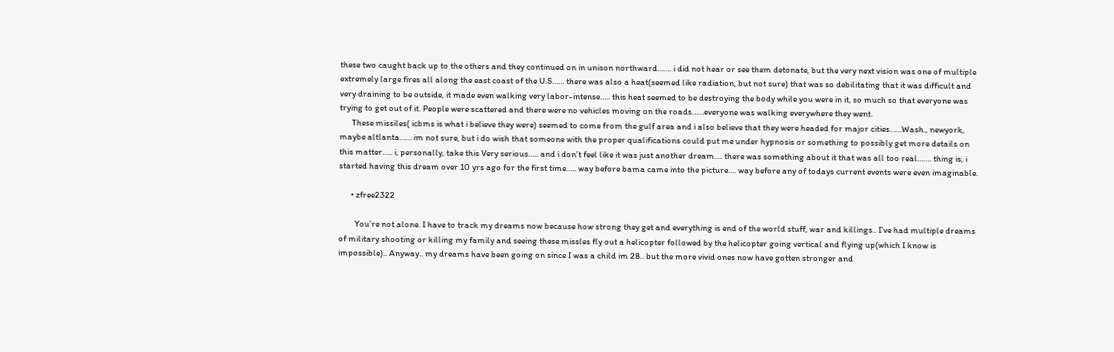these two caught back up to the others and they continued on in unison northward……. i did not hear or see them detonate, but the very next vision was one of multiple extremely large fires all along the east coast of the U.S…… there was also a heat(seemed like radiation, but not sure) that was so debilitating that it was difficult and very draining to be outside, it made even walking very labor-intense….. this heat seemed to be destroying the body while you were in it, so much so that everyone was trying to get out of it. People were scattered and there were no vehicles moving on the roads……everyone was walking everywhere they went.
      These missiles( icbms is what i believe they were) seemed to come from the gulf area and i also believe that they were headed for major cities……Wash., newyork, maybe altlanta…… im not sure, but i do wish that someone with the proper qualifications could put me under hypnosis or something to possibly get more details on this matter….. i, personally, take this Very serious….. and i don’t feel like it was just another dream…. there was something about it that was all too real……. thing is, i started having this dream over 10 yrs ago for the first time….. way before bama came into the picture…. way before any of todays current events were even imaginable.

      • zfree2322

        You’re not alone. I have to track my dreams now because how strong they get and everything is end of the world stuff, war and killings.. I’ve had multiple dreams of military shooting or killing my family and seeing these missles fly out a helicopter followed by the helicopter going vertical and flying up(which I know is impossible).. Anyway.. my dreams have been going on since I was a child im 28.. but the more vivid ones now have gotten stronger and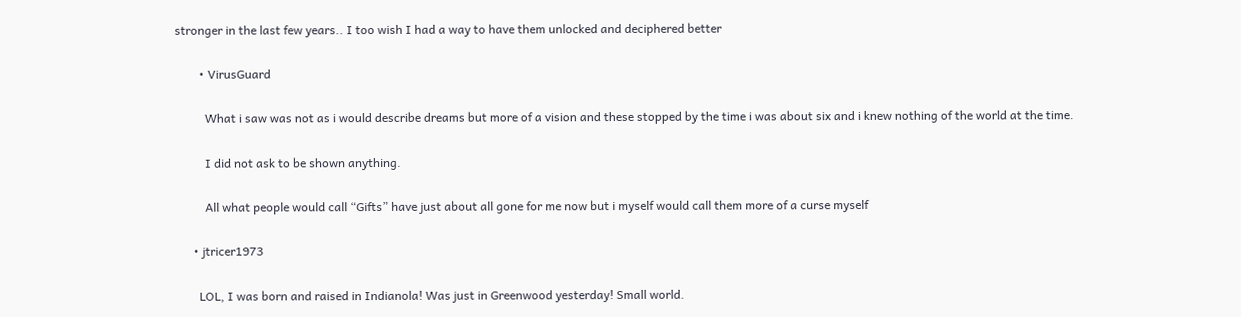stronger in the last few years.. I too wish I had a way to have them unlocked and deciphered better

        • VirusGuard

          What i saw was not as i would describe dreams but more of a vision and these stopped by the time i was about six and i knew nothing of the world at the time.

          I did not ask to be shown anything.

          All what people would call “Gifts” have just about all gone for me now but i myself would call them more of a curse myself

      • jtricer1973

        LOL, I was born and raised in Indianola! Was just in Greenwood yesterday! Small world.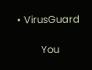• VirusGuard

        You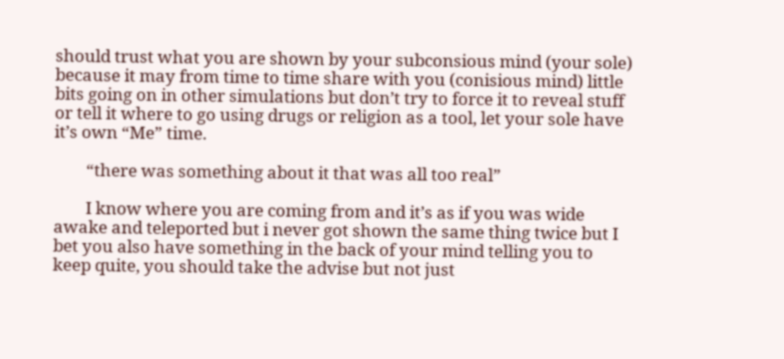should trust what you are shown by your subconsious mind (your sole) because it may from time to time share with you (conisious mind) little bits going on in other simulations but don’t try to force it to reveal stuff or tell it where to go using drugs or religion as a tool, let your sole have it’s own “Me” time.

        “there was something about it that was all too real”

        I know where you are coming from and it’s as if you was wide awake and teleported but i never got shown the same thing twice but I bet you also have something in the back of your mind telling you to keep quite, you should take the advise but not just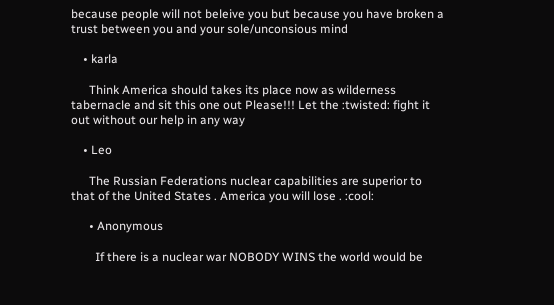because people will not beleive you but because you have broken a trust between you and your sole/unconsious mind

    • karla

      Think America should takes its place now as wilderness tabernacle and sit this one out Please!!! Let the :twisted: fight it out without our help in any way

    • Leo

      The Russian Federations nuclear capabilities are superior to that of the United States . America you will lose . :cool:

      • Anonymous

        If there is a nuclear war NOBODY WINS the world would be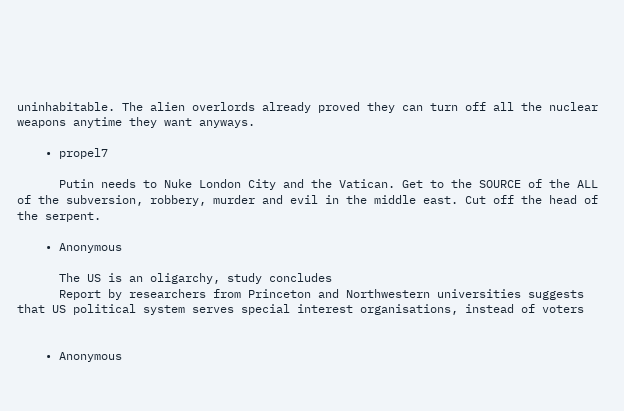uninhabitable. The alien overlords already proved they can turn off all the nuclear weapons anytime they want anyways.

    • propel7

      Putin needs to Nuke London City and the Vatican. Get to the SOURCE of the ALL of the subversion, robbery, murder and evil in the middle east. Cut off the head of the serpent.

    • Anonymous

      The US is an oligarchy, study concludes
      Report by researchers from Princeton and Northwestern universities suggests that US political system serves special interest organisations, instead of voters


    • Anonymous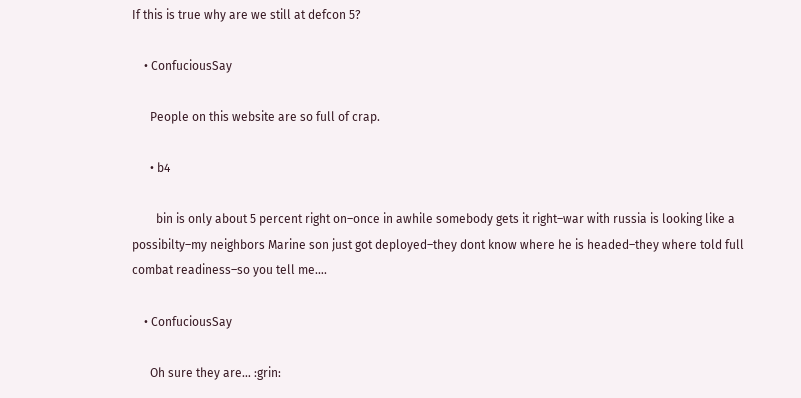If this is true why are we still at defcon 5?

    • ConfuciousSay

      People on this website are so full of crap.

      • b4

        bin is only about 5 percent right on–once in awhile somebody gets it right–war with russia is looking like a possibilty–my neighbors Marine son just got deployed–they dont know where he is headed–they where told full combat readiness–so you tell me….

    • ConfuciousSay

      Oh sure they are… :grin: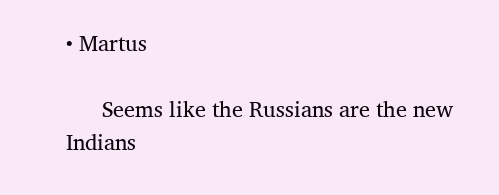• Martus

      Seems like the Russians are the new Indians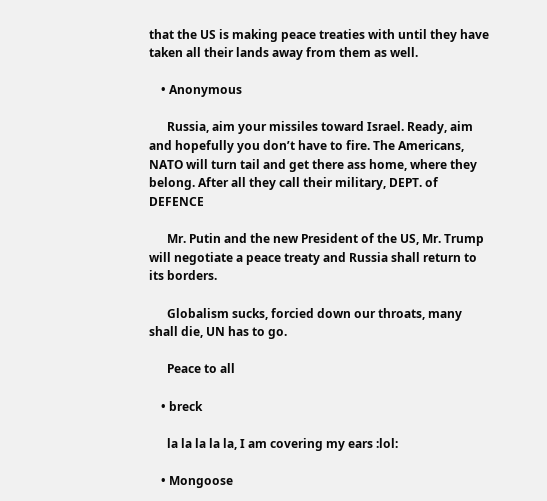that the US is making peace treaties with until they have taken all their lands away from them as well.

    • Anonymous

      Russia, aim your missiles toward Israel. Ready, aim and hopefully you don’t have to fire. The Americans, NATO will turn tail and get there ass home, where they belong. After all they call their military, DEPT. of DEFENCE

      Mr. Putin and the new President of the US, Mr. Trump will negotiate a peace treaty and Russia shall return to its borders.

      Globalism sucks, forcied down our throats, many shall die, UN has to go.

      Peace to all

    • breck

      la la la la la, I am covering my ears :lol:

    • Mongoose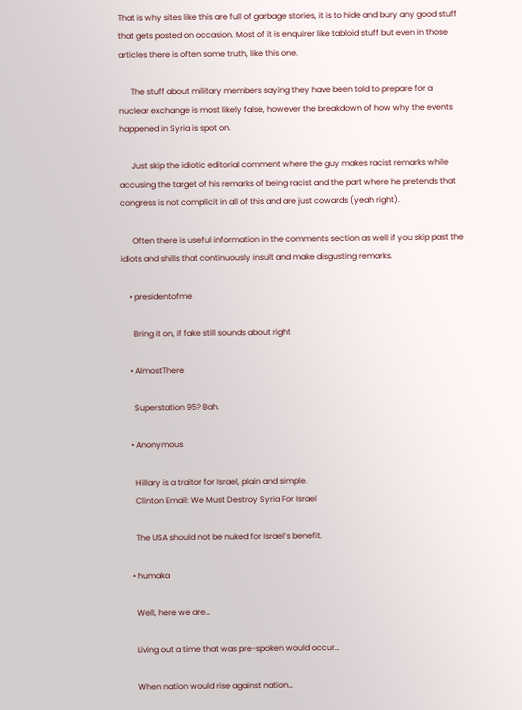That is why sites like this are full of garbage stories, it is to hide and bury any good stuff that gets posted on occasion. Most of it is enquirer like tabloid stuff but even in those articles there is often some truth, like this one.

      The stuff about military members saying they have been told to prepare for a nuclear exchange is most likely false, however the breakdown of how why the events happened in Syria is spot on.

      Just skip the idiotic editorial comment where the guy makes racist remarks while accusing the target of his remarks of being racist and the part where he pretends that congress is not complicit in all of this and are just cowards (yeah right).

      Often there is useful information in the comments section as well if you skip past the idiots and shills that continuously insult and make disgusting remarks.

    • presidentofme

      Bring it on, if fake still sounds about right

    • AlmostThere

      Superstation 95? Bah.

    • Anonymous

      Hillary is a traitor for Israel, plain and simple.
      Clinton Email: We Must Destroy Syria For Israel

      The USA should not be nuked for Israel’s benefit.

    • humaka

      Well, here we are…

      Living out a time that was pre-spoken would occur…

      When nation would rise against nation…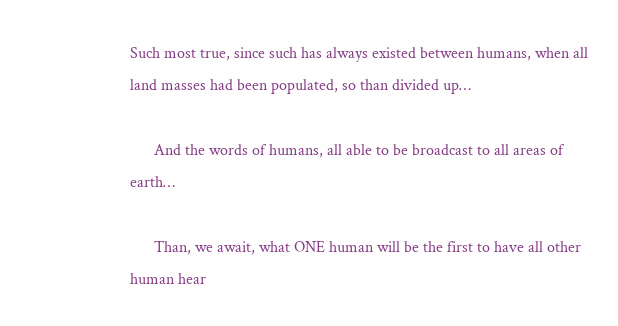Such most true, since such has always existed between humans, when all land masses had been populated, so than divided up…

      And the words of humans, all able to be broadcast to all areas of earth…

      Than, we await, what ONE human will be the first to have all other human hear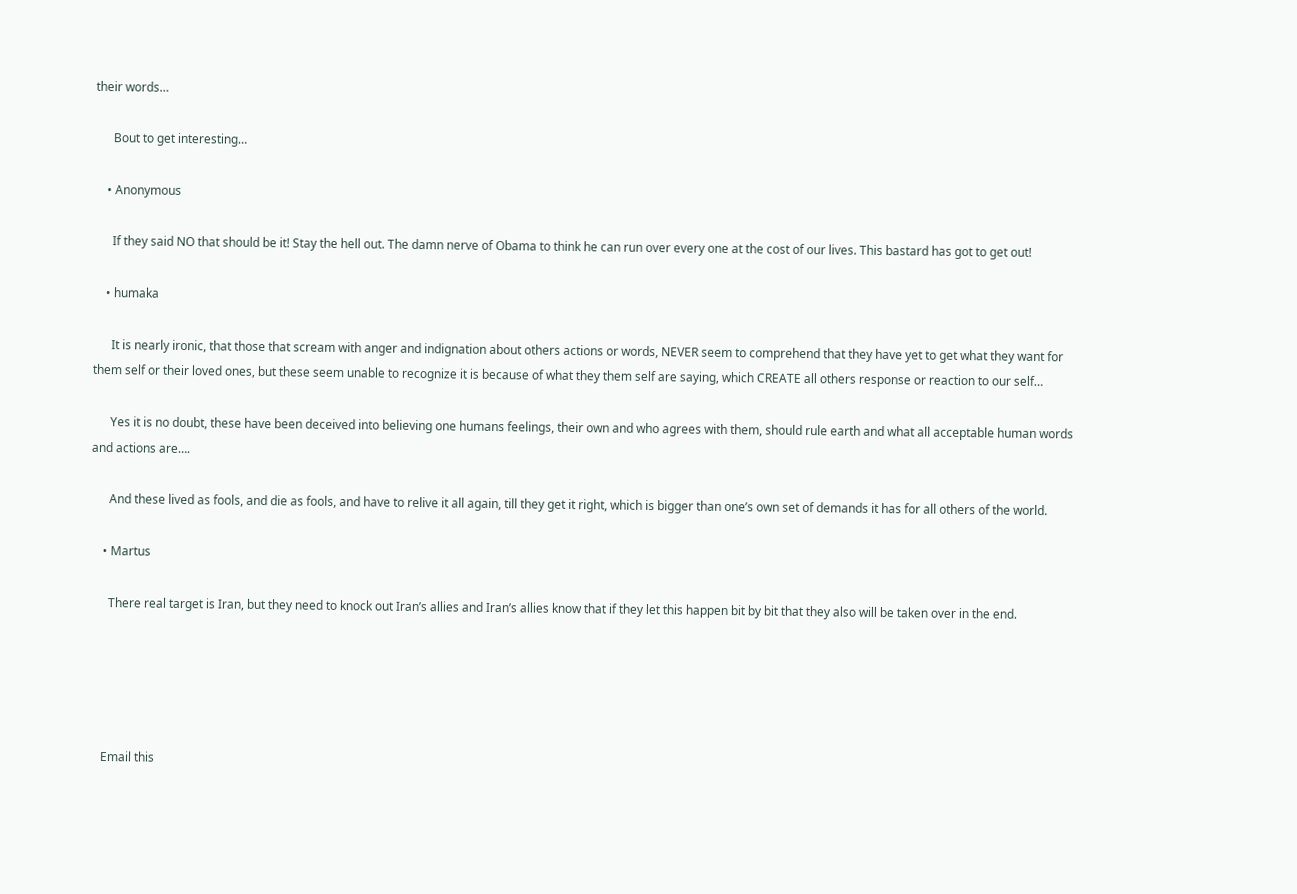their words…

      Bout to get interesting…

    • Anonymous

      If they said NO that should be it! Stay the hell out. The damn nerve of Obama to think he can run over every one at the cost of our lives. This bastard has got to get out!

    • humaka

      It is nearly ironic, that those that scream with anger and indignation about others actions or words, NEVER seem to comprehend that they have yet to get what they want for them self or their loved ones, but these seem unable to recognize it is because of what they them self are saying, which CREATE all others response or reaction to our self…

      Yes it is no doubt, these have been deceived into believing one humans feelings, their own and who agrees with them, should rule earth and what all acceptable human words and actions are….

      And these lived as fools, and die as fools, and have to relive it all again, till they get it right, which is bigger than one’s own set of demands it has for all others of the world.

    • Martus

      There real target is Iran, but they need to knock out Iran’s allies and Iran’s allies know that if they let this happen bit by bit that they also will be taken over in the end.





    Email this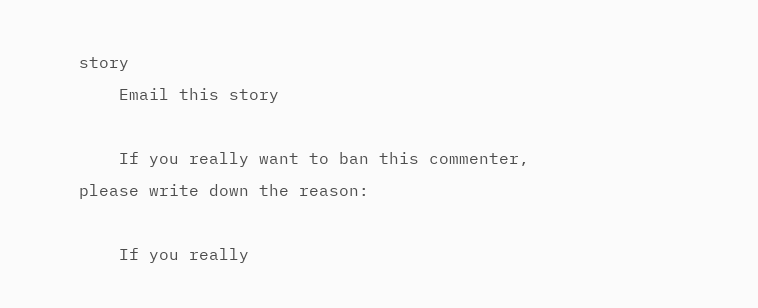story
    Email this story

    If you really want to ban this commenter, please write down the reason:

    If you really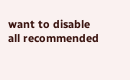want to disable all recommended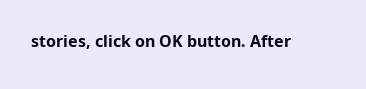stories, click on OK button. After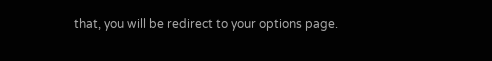that, you will be redirect to your options page.